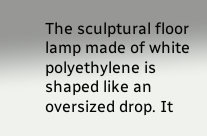The sculptural floor lamp made of white polyethylene is shaped like an oversized drop. It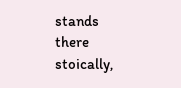stands there stoically,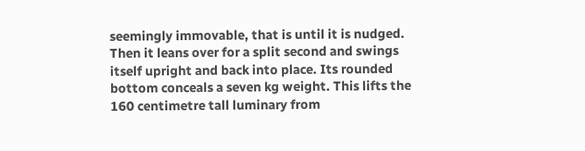seemingly immovable, that is until it is nudged. Then it leans over for a split second and swings itself upright and back into place. Its rounded bottom conceals a seven kg weight. This lifts the 160 centimetre tall luminary from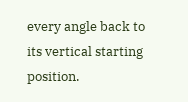every angle back to its vertical starting position.